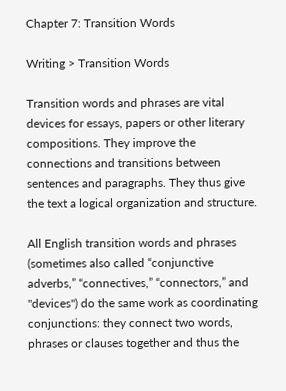Chapter 7: Transition Words

Writing > Transition Words

Transition words and phrases are vital devices for essays, papers or other literary compositions. They improve the connections and transitions between sentences and paragraphs. They thus give the text a logical organization and structure.

All English transition words and phrases (sometimes also called “conjunctive adverbs,” “connectives,” “connectors,” and "devices") do the same work as coordinating conjunctions: they connect two words, phrases or clauses together and thus the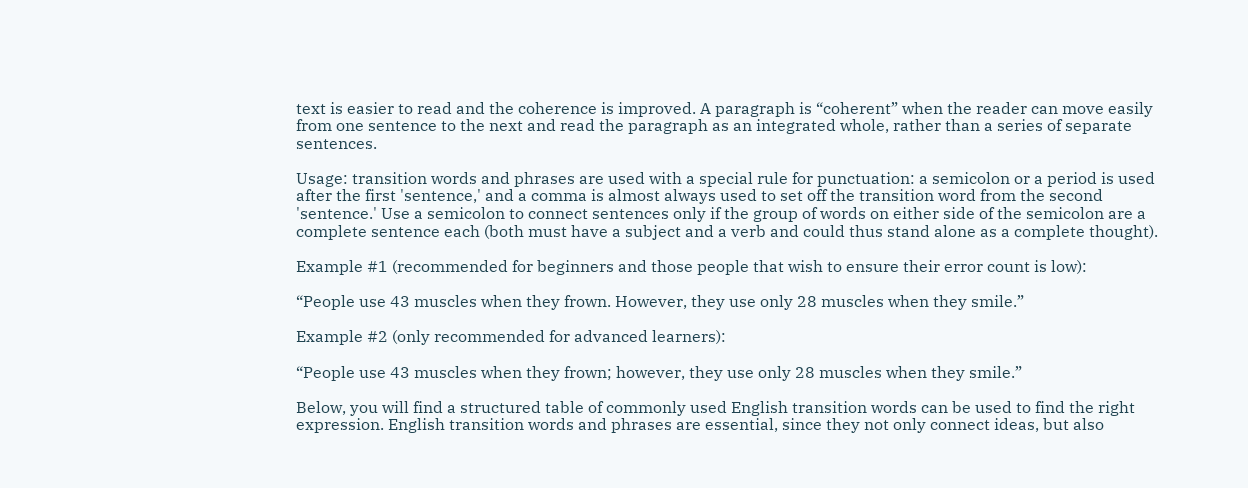text is easier to read and the coherence is improved. A paragraph is “coherent” when the reader can move easily from one sentence to the next and read the paragraph as an integrated whole, rather than a series of separate sentences.

Usage: transition words and phrases are used with a special rule for punctuation: a semicolon or a period is used after the first 'sentence,' and a comma is almost always used to set off the transition word from the second 'sentence.' Use a semicolon to connect sentences only if the group of words on either side of the semicolon are a complete sentence each (both must have a subject and a verb and could thus stand alone as a complete thought).

Example #1 (recommended for beginners and those people that wish to ensure their error count is low):

“People use 43 muscles when they frown. However, they use only 28 muscles when they smile.”

Example #2 (only recommended for advanced learners):

“People use 43 muscles when they frown; however, they use only 28 muscles when they smile.”

Below, you will find a structured table of commonly used English transition words can be used to find the right expression. English transition words and phrases are essential, since they not only connect ideas, but also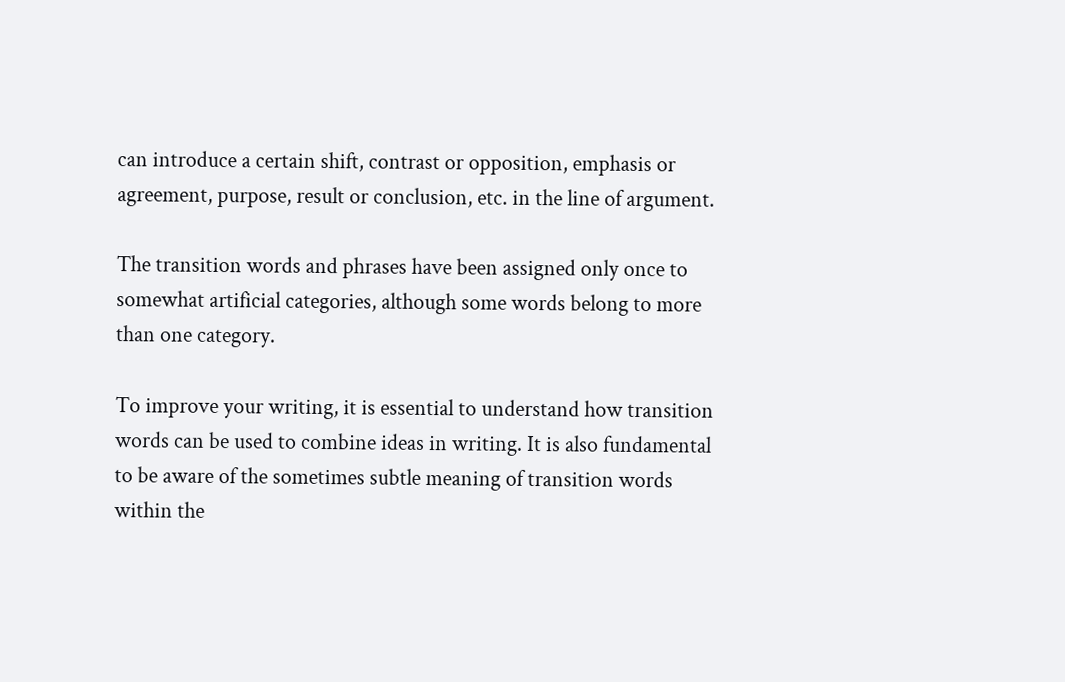can introduce a certain shift, contrast or opposition, emphasis or agreement, purpose, result or conclusion, etc. in the line of argument.

The transition words and phrases have been assigned only once to somewhat artificial categories, although some words belong to more than one category.

To improve your writing, it is essential to understand how transition words can be used to combine ideas in writing. It is also fundamental to be aware of the sometimes subtle meaning of transition words within the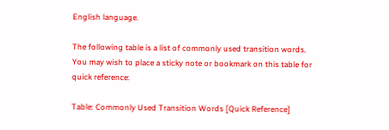English language.

The following table is a list of commonly used transition words. You may wish to place a sticky note or bookmark on this table for quick reference:

Table: Commonly Used Transition Words [Quick Reference]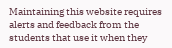Maintaining this website requires alerts and feedback from the students that use it when they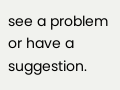see a problem or have a suggestion.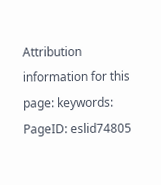Attribution information for this page: keywords: PageID: eslid74805